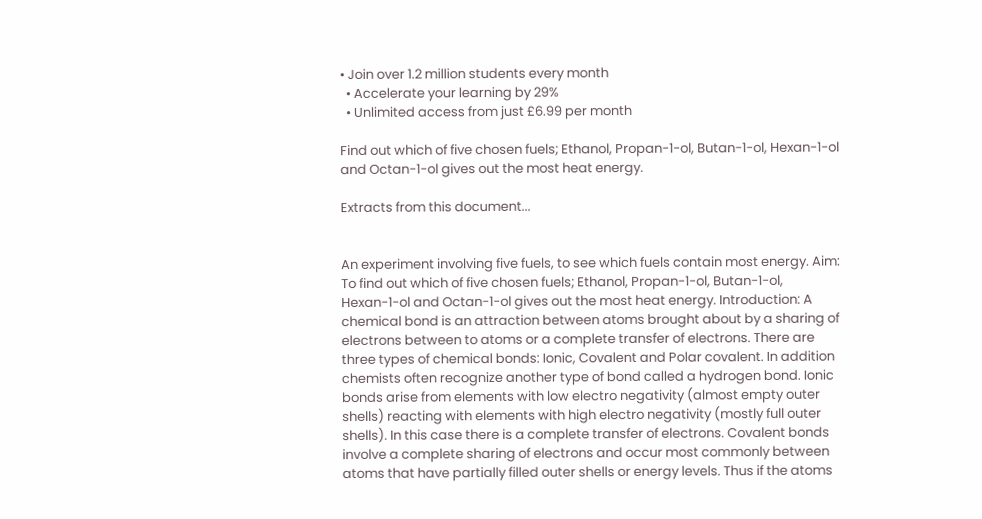• Join over 1.2 million students every month
  • Accelerate your learning by 29%
  • Unlimited access from just £6.99 per month

Find out which of five chosen fuels; Ethanol, Propan-1-ol, Butan-1-ol, Hexan-1-ol and Octan-1-ol gives out the most heat energy.

Extracts from this document...


An experiment involving five fuels, to see which fuels contain most energy. Aim: To find out which of five chosen fuels; Ethanol, Propan-1-ol, Butan-1-ol, Hexan-1-ol and Octan-1-ol gives out the most heat energy. Introduction: A chemical bond is an attraction between atoms brought about by a sharing of electrons between to atoms or a complete transfer of electrons. There are three types of chemical bonds: Ionic, Covalent and Polar covalent. In addition chemists often recognize another type of bond called a hydrogen bond. Ionic bonds arise from elements with low electro negativity (almost empty outer shells) reacting with elements with high electro negativity (mostly full outer shells). In this case there is a complete transfer of electrons. Covalent bonds involve a complete sharing of electrons and occur most commonly between atoms that have partially filled outer shells or energy levels. Thus if the atoms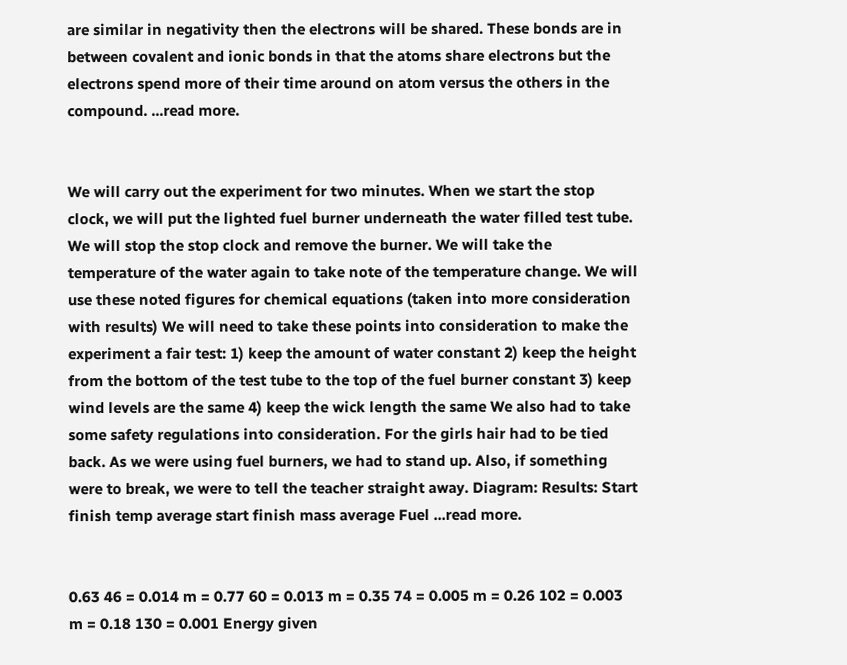are similar in negativity then the electrons will be shared. These bonds are in between covalent and ionic bonds in that the atoms share electrons but the electrons spend more of their time around on atom versus the others in the compound. ...read more.


We will carry out the experiment for two minutes. When we start the stop clock, we will put the lighted fuel burner underneath the water filled test tube. We will stop the stop clock and remove the burner. We will take the temperature of the water again to take note of the temperature change. We will use these noted figures for chemical equations (taken into more consideration with results) We will need to take these points into consideration to make the experiment a fair test: 1) keep the amount of water constant 2) keep the height from the bottom of the test tube to the top of the fuel burner constant 3) keep wind levels are the same 4) keep the wick length the same We also had to take some safety regulations into consideration. For the girls hair had to be tied back. As we were using fuel burners, we had to stand up. Also, if something were to break, we were to tell the teacher straight away. Diagram: Results: Start finish temp average start finish mass average Fuel ...read more.


0.63 46 = 0.014 m = 0.77 60 = 0.013 m = 0.35 74 = 0.005 m = 0.26 102 = 0.003 m = 0.18 130 = 0.001 Energy given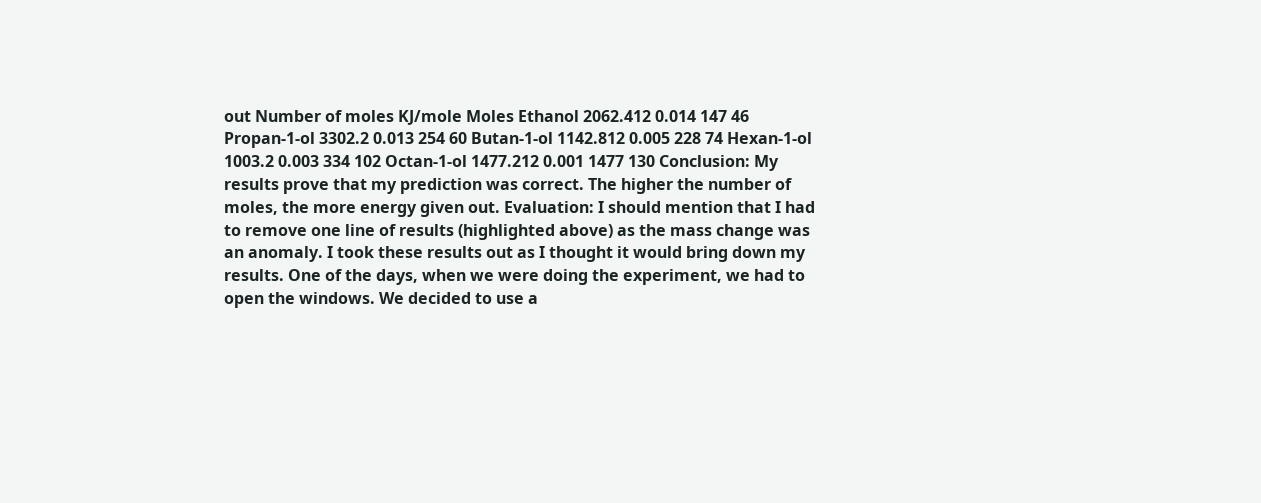out Number of moles KJ/mole Moles Ethanol 2062.412 0.014 147 46 Propan-1-ol 3302.2 0.013 254 60 Butan-1-ol 1142.812 0.005 228 74 Hexan-1-ol 1003.2 0.003 334 102 Octan-1-ol 1477.212 0.001 1477 130 Conclusion: My results prove that my prediction was correct. The higher the number of moles, the more energy given out. Evaluation: I should mention that I had to remove one line of results (highlighted above) as the mass change was an anomaly. I took these results out as I thought it would bring down my results. One of the days, when we were doing the experiment, we had to open the windows. We decided to use a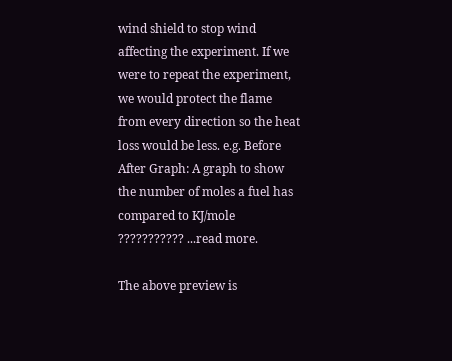wind shield to stop wind affecting the experiment. If we were to repeat the experiment, we would protect the flame from every direction so the heat loss would be less. e.g. Before After Graph: A graph to show the number of moles a fuel has compared to KJ/mole ??????????? ...read more.

The above preview is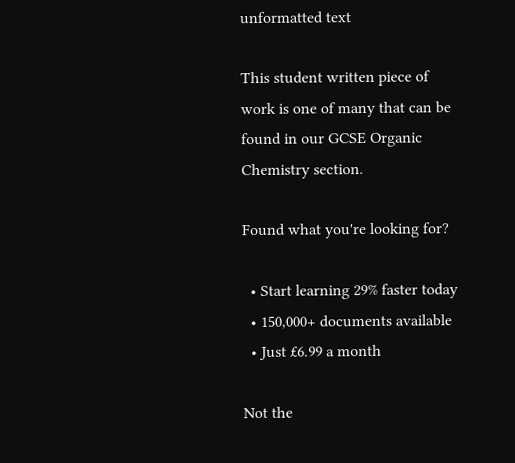unformatted text

This student written piece of work is one of many that can be found in our GCSE Organic Chemistry section.

Found what you're looking for?

  • Start learning 29% faster today
  • 150,000+ documents available
  • Just £6.99 a month

Not the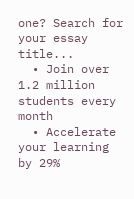one? Search for your essay title...
  • Join over 1.2 million students every month
  • Accelerate your learning by 29%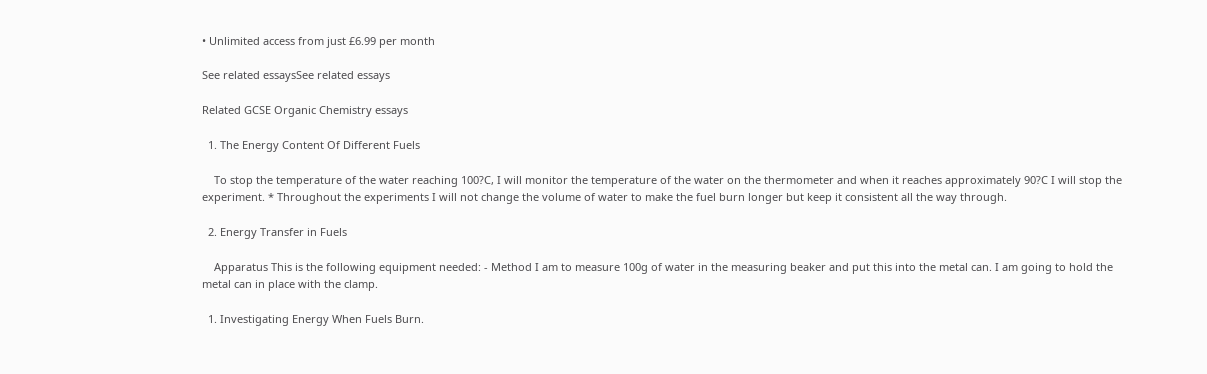• Unlimited access from just £6.99 per month

See related essaysSee related essays

Related GCSE Organic Chemistry essays

  1. The Energy Content Of Different Fuels

    To stop the temperature of the water reaching 100?C, I will monitor the temperature of the water on the thermometer and when it reaches approximately 90?C I will stop the experiment. * Throughout the experiments I will not change the volume of water to make the fuel burn longer but keep it consistent all the way through.

  2. Energy Transfer in Fuels

    Apparatus This is the following equipment needed: - Method I am to measure 100g of water in the measuring beaker and put this into the metal can. I am going to hold the metal can in place with the clamp.

  1. Investigating Energy When Fuels Burn.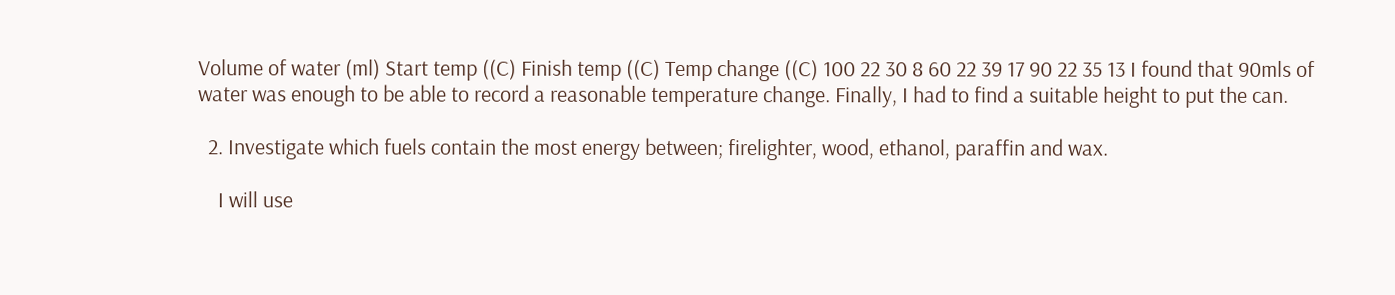Volume of water (ml) Start temp ((C) Finish temp ((C) Temp change ((C) 100 22 30 8 60 22 39 17 90 22 35 13 I found that 90mls of water was enough to be able to record a reasonable temperature change. Finally, I had to find a suitable height to put the can.

  2. Investigate which fuels contain the most energy between; firelighter, wood, ethanol, paraffin and wax.

    I will use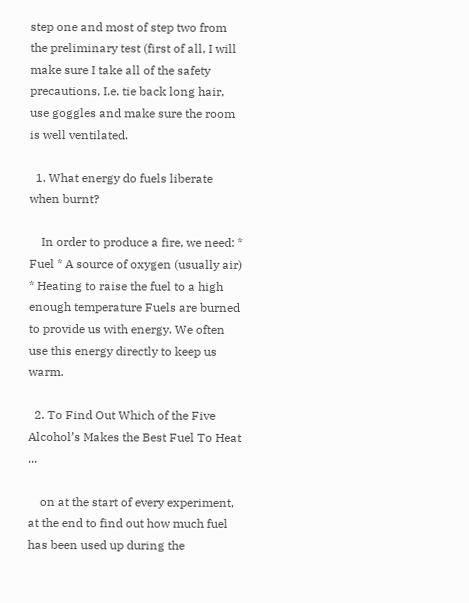step one and most of step two from the preliminary test (first of all, I will make sure I take all of the safety precautions, I.e. tie back long hair, use goggles and make sure the room is well ventilated.

  1. What energy do fuels liberate when burnt?

    In order to produce a fire, we need: * Fuel * A source of oxygen (usually air) * Heating to raise the fuel to a high enough temperature Fuels are burned to provide us with energy. We often use this energy directly to keep us warm.

  2. To Find Out Which of the Five Alcohol’s Makes the Best Fuel To Heat ...

    on at the start of every experiment, at the end to find out how much fuel has been used up during the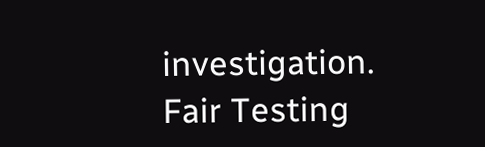investigation. Fair Testing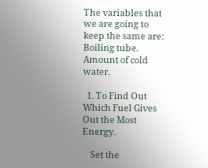The variables that we are going to keep the same are: Boiling tube. Amount of cold water.

  1. To Find Out Which Fuel Gives Out the Most Energy.

    Set the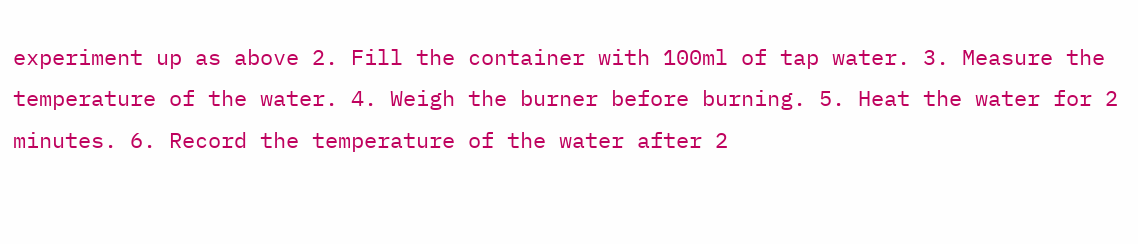experiment up as above 2. Fill the container with 100ml of tap water. 3. Measure the temperature of the water. 4. Weigh the burner before burning. 5. Heat the water for 2 minutes. 6. Record the temperature of the water after 2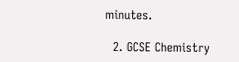minutes.

  2. GCSE Chemistry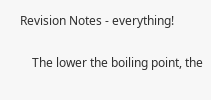Revision Notes - everything!

    The lower the boiling point, the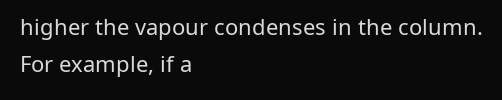higher the vapour condenses in the column. For example, if a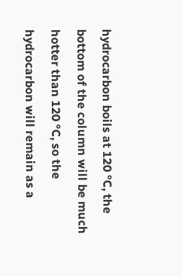hydrocarbon boils at 120 °C, the bottom of the column will be much hotter than 120 °C, so the hydrocarbon will remain as a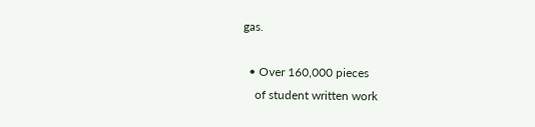gas.

  • Over 160,000 pieces
    of student written work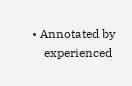• Annotated by
    experienced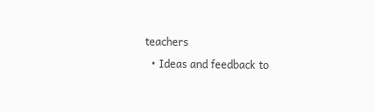teachers
  • Ideas and feedback to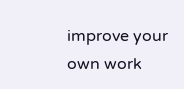improve your own work